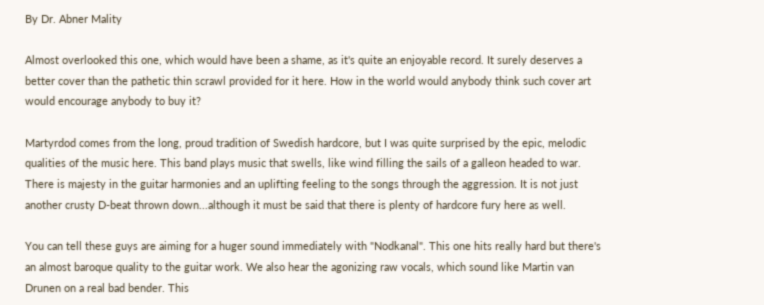By Dr. Abner Mality

Almost overlooked this one, which would have been a shame, as it's quite an enjoyable record. It surely deserves a better cover than the pathetic thin scrawl provided for it here. How in the world would anybody think such cover art would encourage anybody to buy it?

Martyrdod comes from the long, proud tradition of Swedish hardcore, but I was quite surprised by the epic, melodic qualities of the music here. This band plays music that swells, like wind filling the sails of a galleon headed to war. There is majesty in the guitar harmonies and an uplifting feeling to the songs through the aggression. It is not just another crusty D-beat thrown down...although it must be said that there is plenty of hardcore fury here as well.

You can tell these guys are aiming for a huger sound immediately with "Nodkanal". This one hits really hard but there's an almost baroque quality to the guitar work. We also hear the agonizing raw vocals, which sound like Martin van Drunen on a real bad bender. This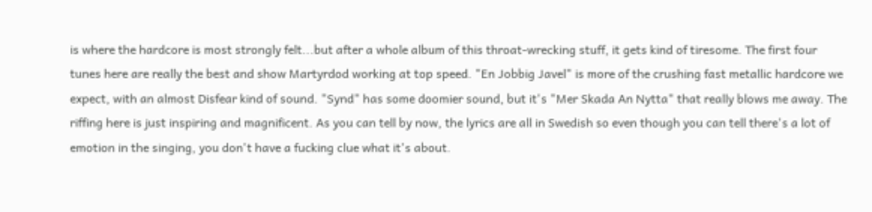is where the hardcore is most strongly felt...but after a whole album of this throat-wrecking stuff, it gets kind of tiresome. The first four tunes here are really the best and show Martyrdod working at top speed. "En Jobbig Javel" is more of the crushing fast metallic hardcore we expect, with an almost Disfear kind of sound. "Synd" has some doomier sound, but it's "Mer Skada An Nytta" that really blows me away. The riffing here is just inspiring and magnificent. As you can tell by now, the lyrics are all in Swedish so even though you can tell there's a lot of emotion in the singing, you don't have a fucking clue what it's about.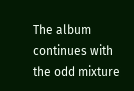The album continues with the odd mixture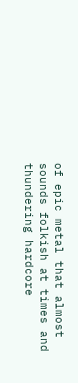of epic metal that almost sounds folkish at times and thundering hardcore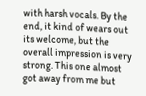with harsh vocals. By the end, it kind of wears out its welcome, but the overall impression is very strong. This one almost got away from me but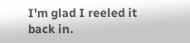I'm glad I reeled it back in.